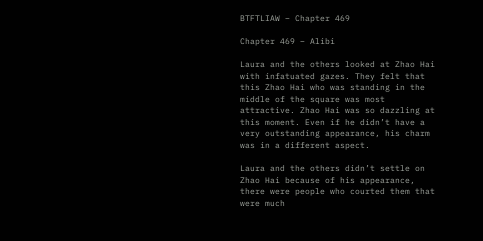BTFTLIAW – Chapter 469

Chapter 469 – Alibi

Laura and the others looked at Zhao Hai with infatuated gazes. They felt that this Zhao Hai who was standing in the middle of the square was most attractive. Zhao Hai was so dazzling at this moment. Even if he didn’t have a very outstanding appearance, his charm was in a different aspect.

Laura and the others didn’t settle on Zhao Hai because of his appearance, there were people who courted them that were much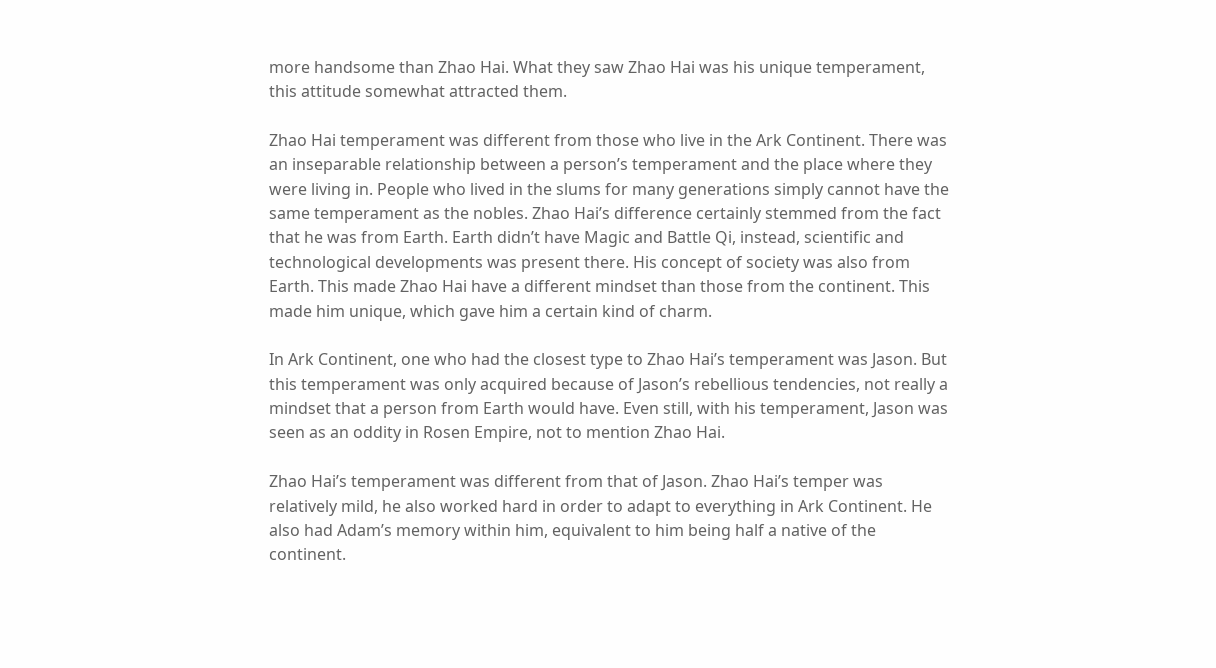more handsome than Zhao Hai. What they saw Zhao Hai was his unique temperament, this attitude somewhat attracted them.

Zhao Hai temperament was different from those who live in the Ark Continent. There was an inseparable relationship between a person’s temperament and the place where they were living in. People who lived in the slums for many generations simply cannot have the same temperament as the nobles. Zhao Hai’s difference certainly stemmed from the fact that he was from Earth. Earth didn’t have Magic and Battle Qi, instead, scientific and technological developments was present there. His concept of society was also from Earth. This made Zhao Hai have a different mindset than those from the continent. This made him unique, which gave him a certain kind of charm.

In Ark Continent, one who had the closest type to Zhao Hai’s temperament was Jason. But this temperament was only acquired because of Jason’s rebellious tendencies, not really a mindset that a person from Earth would have. Even still, with his temperament, Jason was seen as an oddity in Rosen Empire, not to mention Zhao Hai.

Zhao Hai’s temperament was different from that of Jason. Zhao Hai’s temper was relatively mild, he also worked hard in order to adapt to everything in Ark Continent. He also had Adam’s memory within him, equivalent to him being half a native of the continent.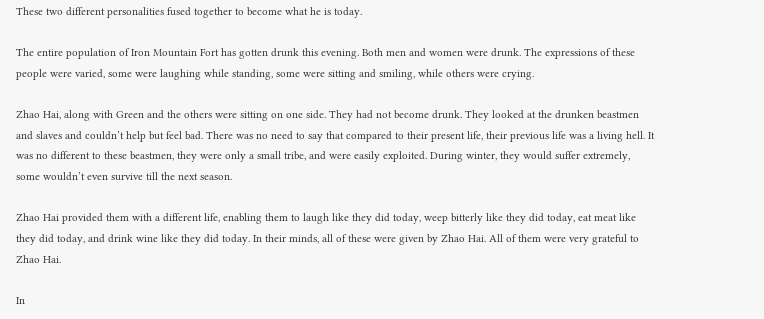These two different personalities fused together to become what he is today.

The entire population of Iron Mountain Fort has gotten drunk this evening. Both men and women were drunk. The expressions of these people were varied, some were laughing while standing, some were sitting and smiling, while others were crying.

Zhao Hai, along with Green and the others were sitting on one side. They had not become drunk. They looked at the drunken beastmen and slaves and couldn’t help but feel bad. There was no need to say that compared to their present life, their previous life was a living hell. It was no different to these beastmen, they were only a small tribe, and were easily exploited. During winter, they would suffer extremely, some wouldn’t even survive till the next season.

Zhao Hai provided them with a different life, enabling them to laugh like they did today, weep bitterly like they did today, eat meat like they did today, and drink wine like they did today. In their minds, all of these were given by Zhao Hai. All of them were very grateful to Zhao Hai.

In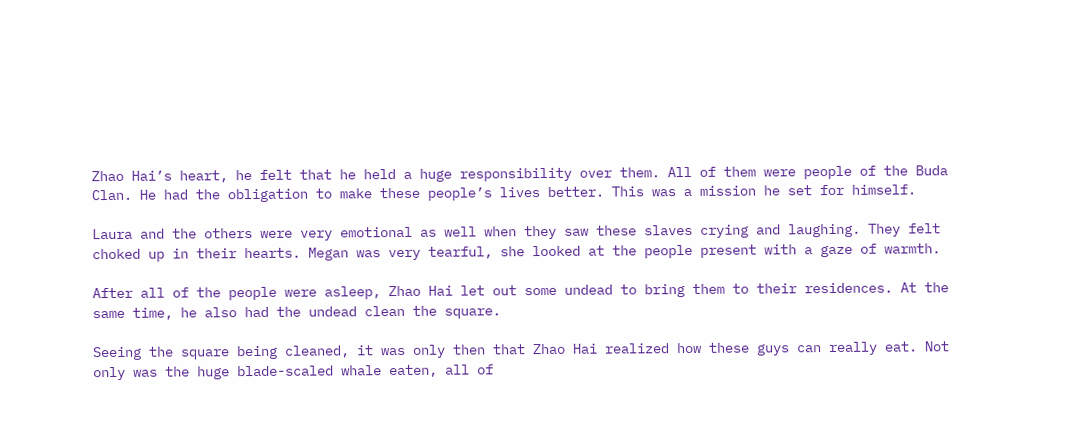Zhao Hai’s heart, he felt that he held a huge responsibility over them. All of them were people of the Buda Clan. He had the obligation to make these people’s lives better. This was a mission he set for himself.

Laura and the others were very emotional as well when they saw these slaves crying and laughing. They felt choked up in their hearts. Megan was very tearful, she looked at the people present with a gaze of warmth.

After all of the people were asleep, Zhao Hai let out some undead to bring them to their residences. At the same time, he also had the undead clean the square.

Seeing the square being cleaned, it was only then that Zhao Hai realized how these guys can really eat. Not only was the huge blade-scaled whale eaten, all of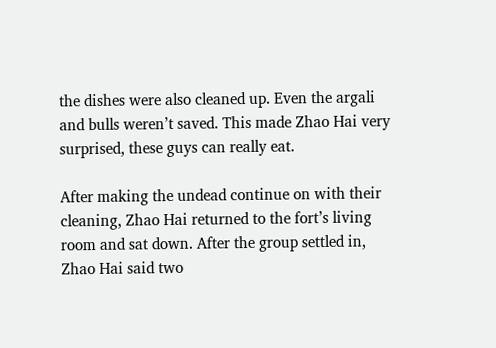the dishes were also cleaned up. Even the argali and bulls weren’t saved. This made Zhao Hai very surprised, these guys can really eat.

After making the undead continue on with their cleaning, Zhao Hai returned to the fort’s living room and sat down. After the group settled in, Zhao Hai said two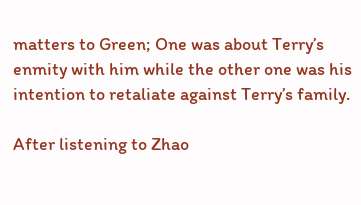matters to Green; One was about Terry’s enmity with him while the other one was his intention to retaliate against Terry’s family.

After listening to Zhao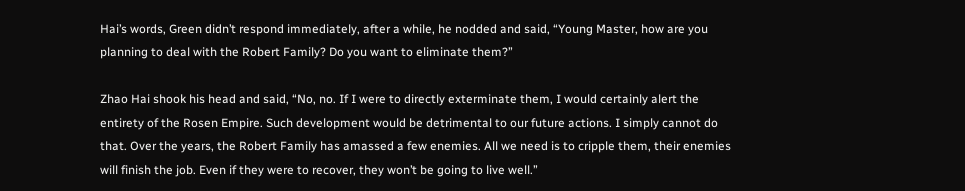Hai’s words, Green didn’t respond immediately, after a while, he nodded and said, “Young Master, how are you planning to deal with the Robert Family? Do you want to eliminate them?”

Zhao Hai shook his head and said, “No, no. If I were to directly exterminate them, I would certainly alert the entirety of the Rosen Empire. Such development would be detrimental to our future actions. I simply cannot do that. Over the years, the Robert Family has amassed a few enemies. All we need is to cripple them, their enemies will finish the job. Even if they were to recover, they won’t be going to live well.”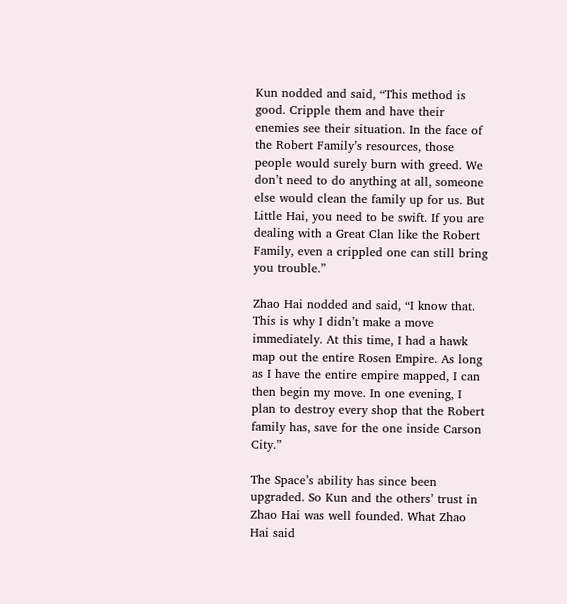Kun nodded and said, “This method is good. Cripple them and have their enemies see their situation. In the face of the Robert Family’s resources, those people would surely burn with greed. We don’t need to do anything at all, someone else would clean the family up for us. But Little Hai, you need to be swift. If you are dealing with a Great Clan like the Robert Family, even a crippled one can still bring you trouble.”

Zhao Hai nodded and said, “I know that. This is why I didn’t make a move immediately. At this time, I had a hawk map out the entire Rosen Empire. As long as I have the entire empire mapped, I can then begin my move. In one evening, I plan to destroy every shop that the Robert family has, save for the one inside Carson City.”

The Space’s ability has since been upgraded. So Kun and the others’ trust in Zhao Hai was well founded. What Zhao Hai said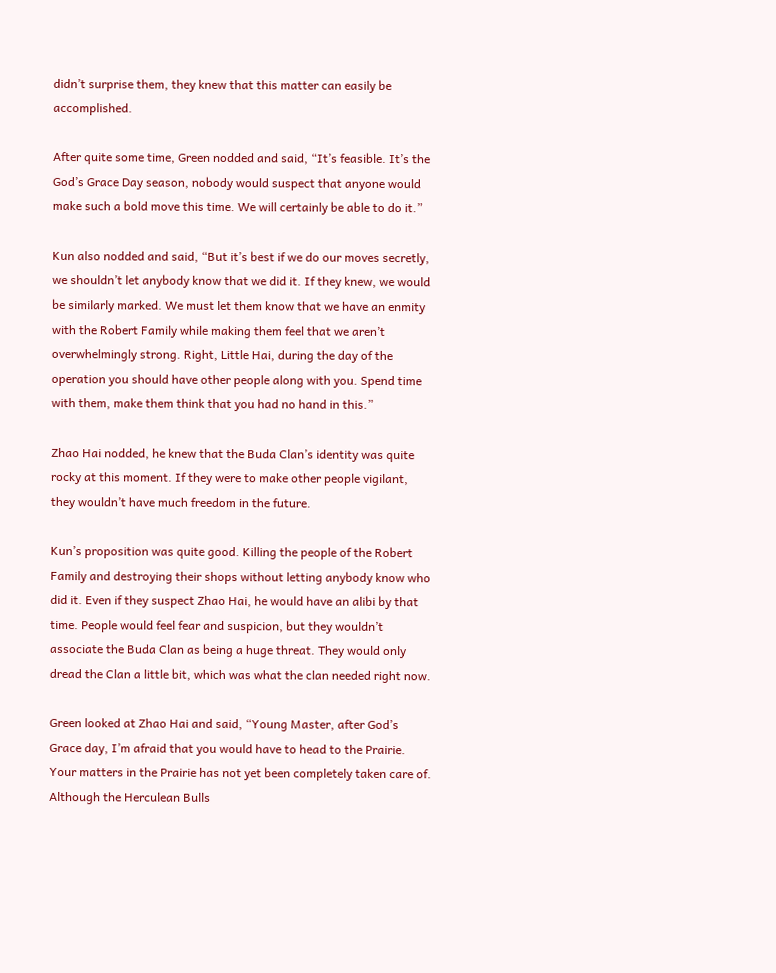didn’t surprise them, they knew that this matter can easily be accomplished.

After quite some time, Green nodded and said, “It’s feasible. It’s the God’s Grace Day season, nobody would suspect that anyone would make such a bold move this time. We will certainly be able to do it.”

Kun also nodded and said, “But it’s best if we do our moves secretly, we shouldn’t let anybody know that we did it. If they knew, we would be similarly marked. We must let them know that we have an enmity with the Robert Family while making them feel that we aren’t overwhelmingly strong. Right, Little Hai, during the day of the operation you should have other people along with you. Spend time with them, make them think that you had no hand in this.”

Zhao Hai nodded, he knew that the Buda Clan’s identity was quite rocky at this moment. If they were to make other people vigilant, they wouldn’t have much freedom in the future.

Kun’s proposition was quite good. Killing the people of the Robert Family and destroying their shops without letting anybody know who did it. Even if they suspect Zhao Hai, he would have an alibi by that time. People would feel fear and suspicion, but they wouldn’t associate the Buda Clan as being a huge threat. They would only dread the Clan a little bit, which was what the clan needed right now.

Green looked at Zhao Hai and said, “Young Master, after God’s Grace day, I’m afraid that you would have to head to the Prairie. Your matters in the Prairie has not yet been completely taken care of. Although the Herculean Bulls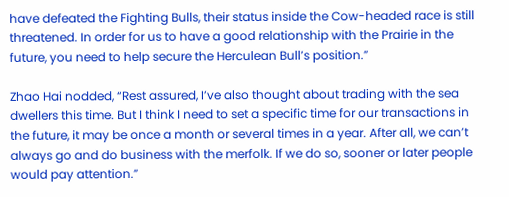have defeated the Fighting Bulls, their status inside the Cow-headed race is still threatened. In order for us to have a good relationship with the Prairie in the future, you need to help secure the Herculean Bull’s position.”

Zhao Hai nodded, “Rest assured, I’ve also thought about trading with the sea dwellers this time. But I think I need to set a specific time for our transactions in the future, it may be once a month or several times in a year. After all, we can’t always go and do business with the merfolk. If we do so, sooner or later people would pay attention.”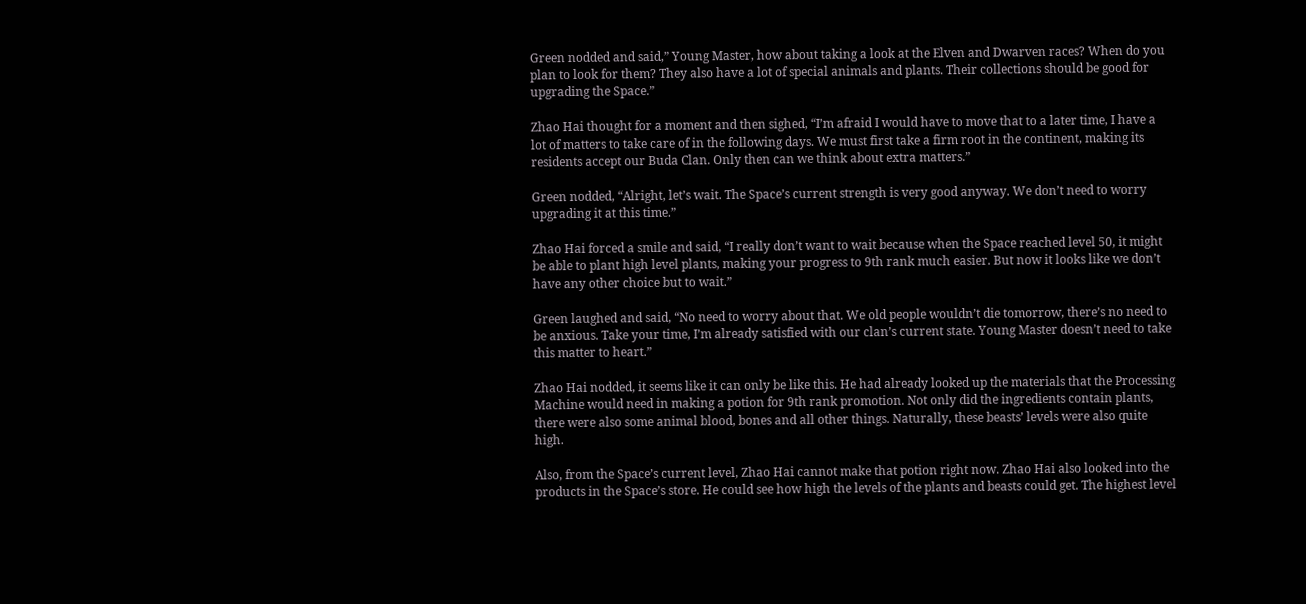Green nodded and said,” Young Master, how about taking a look at the Elven and Dwarven races? When do you plan to look for them? They also have a lot of special animals and plants. Their collections should be good for upgrading the Space.”

Zhao Hai thought for a moment and then sighed, “I’m afraid I would have to move that to a later time, I have a lot of matters to take care of in the following days. We must first take a firm root in the continent, making its residents accept our Buda Clan. Only then can we think about extra matters.”

Green nodded, “Alright, let’s wait. The Space’s current strength is very good anyway. We don’t need to worry upgrading it at this time.”

Zhao Hai forced a smile and said, “I really don’t want to wait because when the Space reached level 50, it might be able to plant high level plants, making your progress to 9th rank much easier. But now it looks like we don’t have any other choice but to wait.”

Green laughed and said, “No need to worry about that. We old people wouldn’t die tomorrow, there’s no need to be anxious. Take your time, I’m already satisfied with our clan’s current state. Young Master doesn’t need to take this matter to heart.”

Zhao Hai nodded, it seems like it can only be like this. He had already looked up the materials that the Processing Machine would need in making a potion for 9th rank promotion. Not only did the ingredients contain plants, there were also some animal blood, bones and all other things. Naturally, these beasts’ levels were also quite high.

Also, from the Space’s current level, Zhao Hai cannot make that potion right now. Zhao Hai also looked into the products in the Space’s store. He could see how high the levels of the plants and beasts could get. The highest level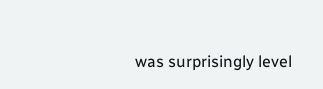was surprisingly level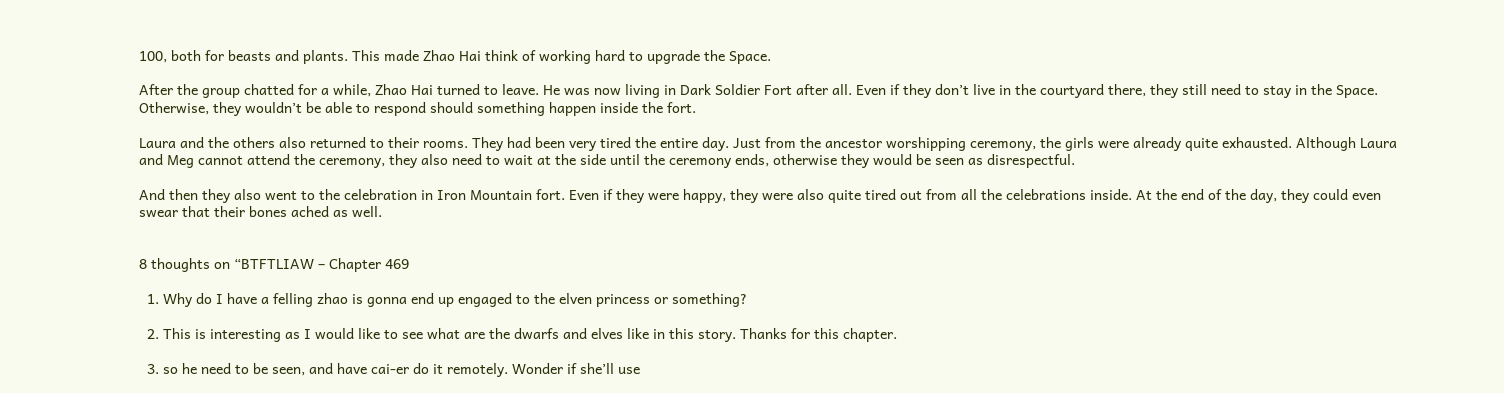100, both for beasts and plants. This made Zhao Hai think of working hard to upgrade the Space.

After the group chatted for a while, Zhao Hai turned to leave. He was now living in Dark Soldier Fort after all. Even if they don’t live in the courtyard there, they still need to stay in the Space. Otherwise, they wouldn’t be able to respond should something happen inside the fort.

Laura and the others also returned to their rooms. They had been very tired the entire day. Just from the ancestor worshipping ceremony, the girls were already quite exhausted. Although Laura and Meg cannot attend the ceremony, they also need to wait at the side until the ceremony ends, otherwise they would be seen as disrespectful.

And then they also went to the celebration in Iron Mountain fort. Even if they were happy, they were also quite tired out from all the celebrations inside. At the end of the day, they could even swear that their bones ached as well.


8 thoughts on “BTFTLIAW – Chapter 469

  1. Why do I have a felling zhao is gonna end up engaged to the elven princess or something?

  2. This is interesting as I would like to see what are the dwarfs and elves like in this story. Thanks for this chapter.

  3. so he need to be seen, and have cai-er do it remotely. Wonder if she’ll use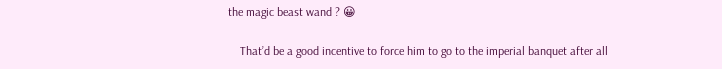the magic beast wand ? 😀

    That’d be a good incentive to force him to go to the imperial banquet after all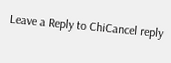Leave a Reply to ChiCancel reply